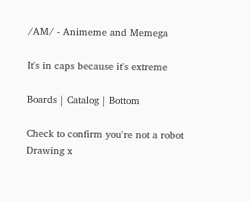/AM/ - Animeme and Memega

It's in caps because it's extreme

Boards | Catalog | Bottom

Check to confirm you're not a robot
Drawing x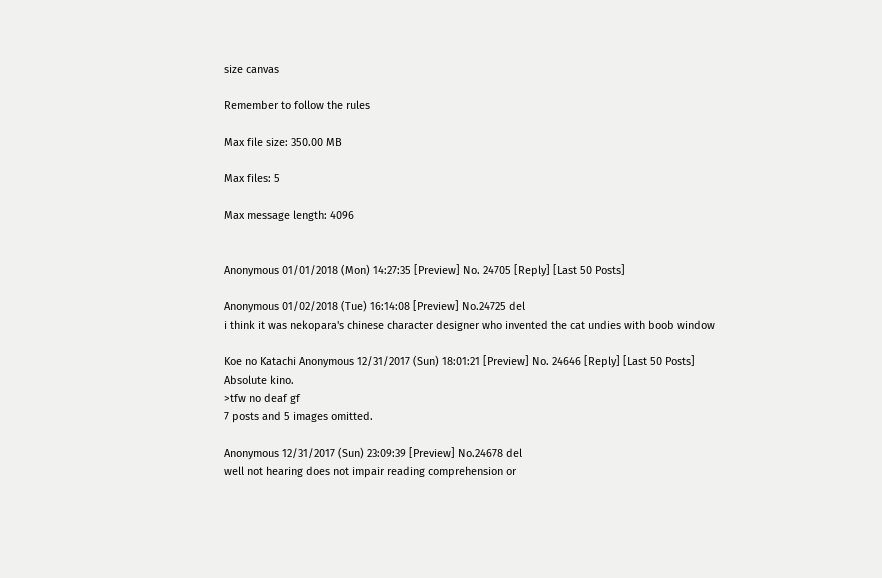size canvas

Remember to follow the rules

Max file size: 350.00 MB

Max files: 5

Max message length: 4096


Anonymous 01/01/2018 (Mon) 14:27:35 [Preview] No. 24705 [Reply] [Last 50 Posts]

Anonymous 01/02/2018 (Tue) 16:14:08 [Preview] No.24725 del
i think it was nekopara's chinese character designer who invented the cat undies with boob window

Koe no Katachi Anonymous 12/31/2017 (Sun) 18:01:21 [Preview] No. 24646 [Reply] [Last 50 Posts]
Absolute kino.
>tfw no deaf gf
7 posts and 5 images omitted.

Anonymous 12/31/2017 (Sun) 23:09:39 [Preview] No.24678 del
well not hearing does not impair reading comprehension or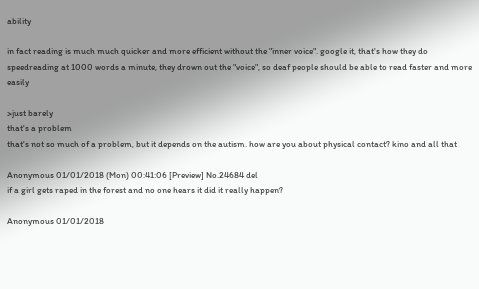ability

in fact reading is much much quicker and more efficient without the "inner voice". google it, that's how they do speedreading at 1000 words a minute, they drown out the "voice", so deaf people should be able to read faster and more easily

>just barely
that's a problem
that's not so much of a problem, but it depends on the autism. how are you about physical contact? kino and all that

Anonymous 01/01/2018 (Mon) 00:41:06 [Preview] No.24684 del
if a girl gets raped in the forest and no one hears it did it really happen?

Anonymous 01/01/2018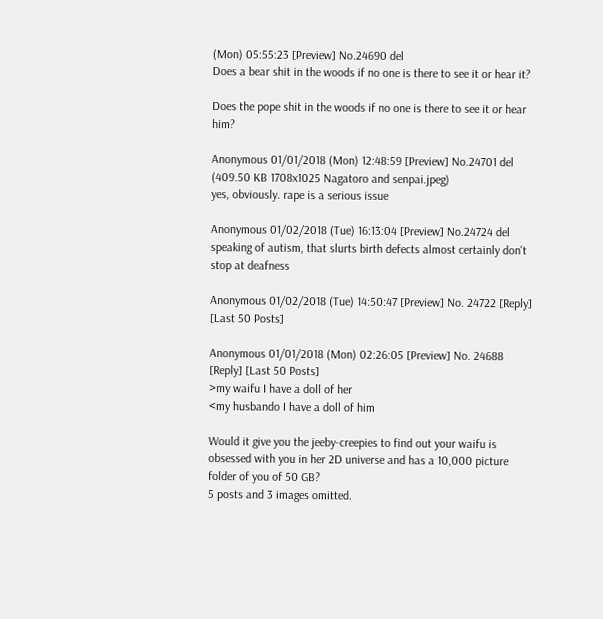(Mon) 05:55:23 [Preview] No.24690 del
Does a bear shit in the woods if no one is there to see it or hear it?

Does the pope shit in the woods if no one is there to see it or hear him?

Anonymous 01/01/2018 (Mon) 12:48:59 [Preview] No.24701 del
(409.50 KB 1708x1025 Nagatoro and senpai.jpeg)
yes, obviously. rape is a serious issue

Anonymous 01/02/2018 (Tue) 16:13:04 [Preview] No.24724 del
speaking of autism, that slurts birth defects almost certainly don't stop at deafness

Anonymous 01/02/2018 (Tue) 14:50:47 [Preview] No. 24722 [Reply] [Last 50 Posts]

Anonymous 01/01/2018 (Mon) 02:26:05 [Preview] No. 24688 [Reply] [Last 50 Posts]
>my waifu I have a doll of her
<my husbando I have a doll of him

Would it give you the jeeby-creepies to find out your waifu is obsessed with you in her 2D universe and has a 10,000 picture folder of you of 50 GB?
5 posts and 3 images omitted.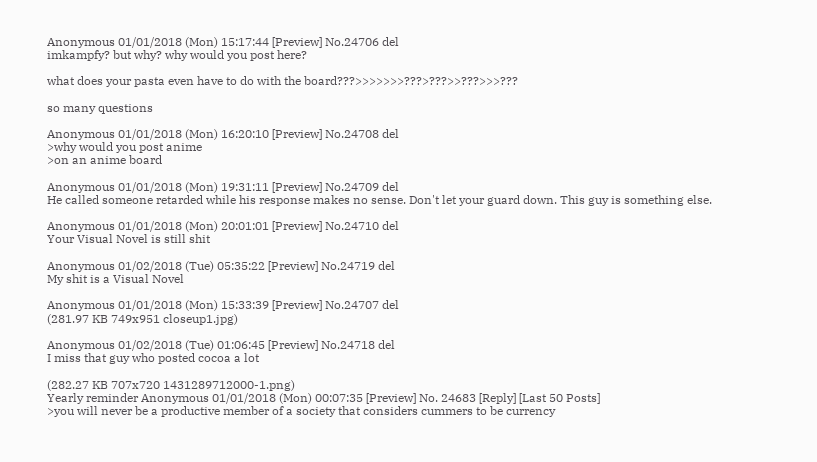Anonymous 01/01/2018 (Mon) 15:17:44 [Preview] No.24706 del
imkampfy? but why? why would you post here?

what does your pasta even have to do with the board???>>>>>>>???>???>>???>>>???

so many questions

Anonymous 01/01/2018 (Mon) 16:20:10 [Preview] No.24708 del
>why would you post anime
>on an anime board

Anonymous 01/01/2018 (Mon) 19:31:11 [Preview] No.24709 del
He called someone retarded while his response makes no sense. Don't let your guard down. This guy is something else.

Anonymous 01/01/2018 (Mon) 20:01:01 [Preview] No.24710 del
Your Visual Novel is still shit

Anonymous 01/02/2018 (Tue) 05:35:22 [Preview] No.24719 del
My shit is a Visual Novel

Anonymous 01/01/2018 (Mon) 15:33:39 [Preview] No.24707 del
(281.97 KB 749x951 closeup1.jpg)

Anonymous 01/02/2018 (Tue) 01:06:45 [Preview] No.24718 del
I miss that guy who posted cocoa a lot

(282.27 KB 707x720 1431289712000-1.png)
Yearly reminder Anonymous 01/01/2018 (Mon) 00:07:35 [Preview] No. 24683 [Reply] [Last 50 Posts]
>you will never be a productive member of a society that considers cummers to be currency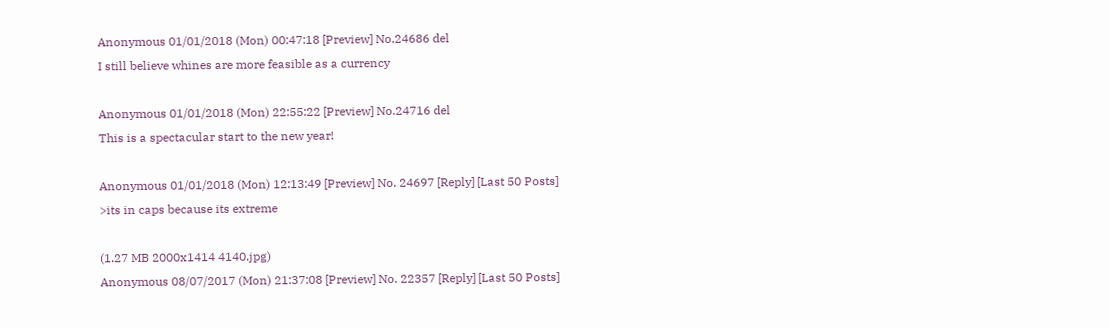Anonymous 01/01/2018 (Mon) 00:47:18 [Preview] No.24686 del
I still believe whines are more feasible as a currency

Anonymous 01/01/2018 (Mon) 22:55:22 [Preview] No.24716 del
This is a spectacular start to the new year!

Anonymous 01/01/2018 (Mon) 12:13:49 [Preview] No. 24697 [Reply] [Last 50 Posts]
>its in caps because its extreme

(1.27 MB 2000x1414 4140.jpg)
Anonymous 08/07/2017 (Mon) 21:37:08 [Preview] No. 22357 [Reply] [Last 50 Posts]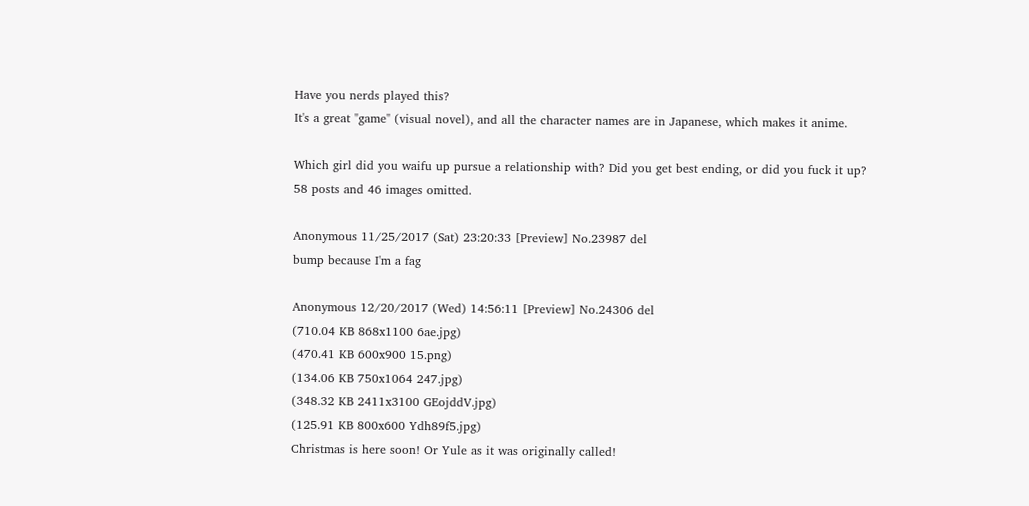Have you nerds played this?
It's a great "game" (visual novel), and all the character names are in Japanese, which makes it anime.

Which girl did you waifu up pursue a relationship with? Did you get best ending, or did you fuck it up?
58 posts and 46 images omitted.

Anonymous 11/25/2017 (Sat) 23:20:33 [Preview] No.23987 del
bump because I'm a fag

Anonymous 12/20/2017 (Wed) 14:56:11 [Preview] No.24306 del
(710.04 KB 868x1100 6ae.jpg)
(470.41 KB 600x900 15.png)
(134.06 KB 750x1064 247.jpg)
(348.32 KB 2411x3100 GEojddV.jpg)
(125.91 KB 800x600 Ydh89f5.jpg)
Christmas is here soon! Or Yule as it was originally called!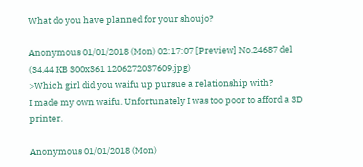What do you have planned for your shoujo?

Anonymous 01/01/2018 (Mon) 02:17:07 [Preview] No.24687 del
(34.44 KB 300x361 1206272037609.jpg)
>Which girl did you waifu up pursue a relationship with?
I made my own waifu. Unfortunately I was too poor to afford a 3D printer.

Anonymous 01/01/2018 (Mon)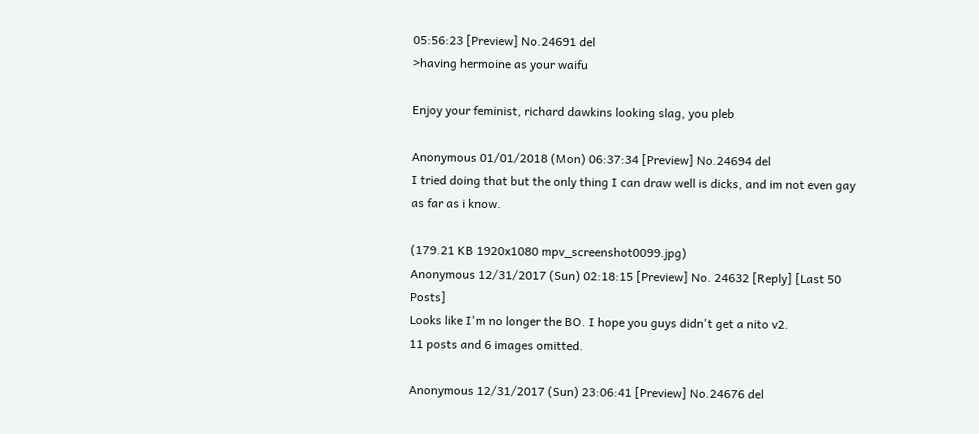05:56:23 [Preview] No.24691 del
>having hermoine as your waifu

Enjoy your feminist, richard dawkins looking slag, you pleb

Anonymous 01/01/2018 (Mon) 06:37:34 [Preview] No.24694 del
I tried doing that but the only thing I can draw well is dicks, and im not even gay as far as i know.

(179.21 KB 1920x1080 mpv_screenshot0099.jpg)
Anonymous 12/31/2017 (Sun) 02:18:15 [Preview] No. 24632 [Reply] [Last 50 Posts]
Looks like I'm no longer the BO. I hope you guys didn't get a nito v2.
11 posts and 6 images omitted.

Anonymous 12/31/2017 (Sun) 23:06:41 [Preview] No.24676 del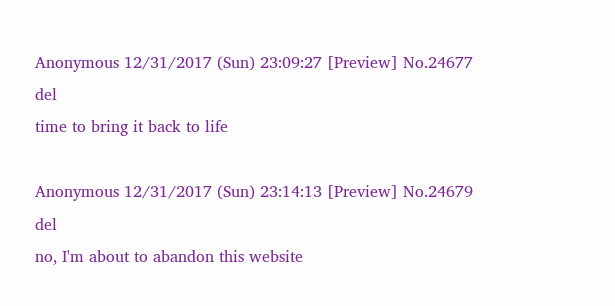Anonymous 12/31/2017 (Sun) 23:09:27 [Preview] No.24677 del
time to bring it back to life

Anonymous 12/31/2017 (Sun) 23:14:13 [Preview] No.24679 del
no, I'm about to abandon this website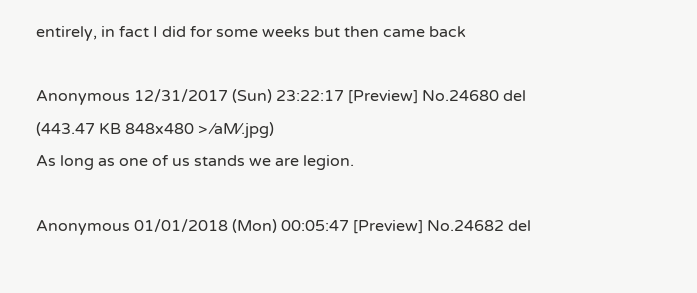entirely, in fact I did for some weeks but then came back

Anonymous 12/31/2017 (Sun) 23:22:17 [Preview] No.24680 del
(443.47 KB 848x480 > ⁄aM⁄.jpg)
As long as one of us stands we are legion.

Anonymous 01/01/2018 (Mon) 00:05:47 [Preview] No.24682 del